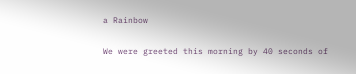a Rainbow

We were greeted this morning by 40 seconds of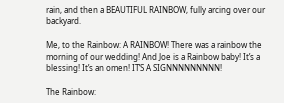rain, and then a BEAUTIFUL RAINBOW, fully arcing over our backyard.

Me, to the Rainbow: A RAINBOW! There was a rainbow the morning of our wedding! And Joe is a Rainbow baby! It’s a blessing! It’s an omen! IT’S A SIGNNNNNNNNN!

The Rainbow: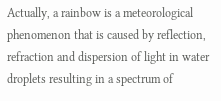Actually, a rainbow is a meteorological phenomenon that is caused by reflection, refraction and dispersion of light in water droplets resulting in a spectrum of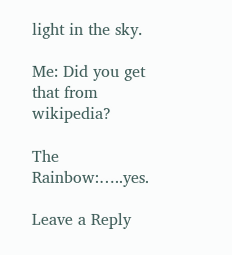light in the sky.

Me: Did you get that from wikipedia?

The Rainbow:…..yes.

Leave a Reply